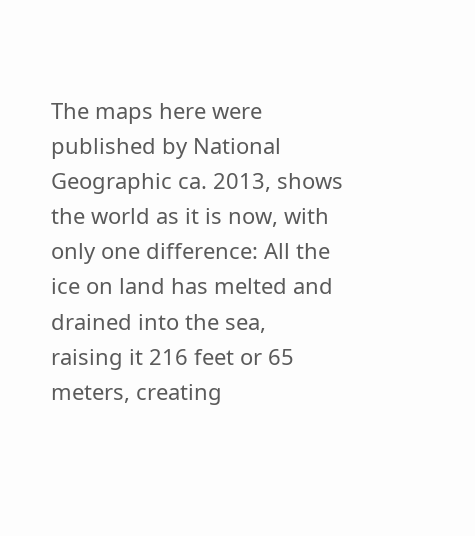The maps here were published by National Geographic ca. 2013, shows the world as it is now, with only one difference: All the ice on land has melted and drained into the sea, raising it 216 feet or 65 meters, creating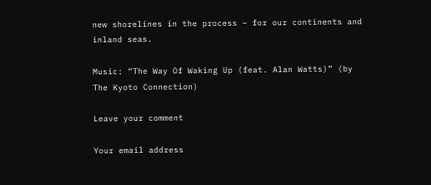new shorelines in the process – for our continents and inland seas.

Music: “The Way Of Waking Up (feat. Alan Watts)” (by The Kyoto Connection)

Leave your comment

Your email address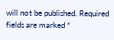will not be published. Required fields are marked *